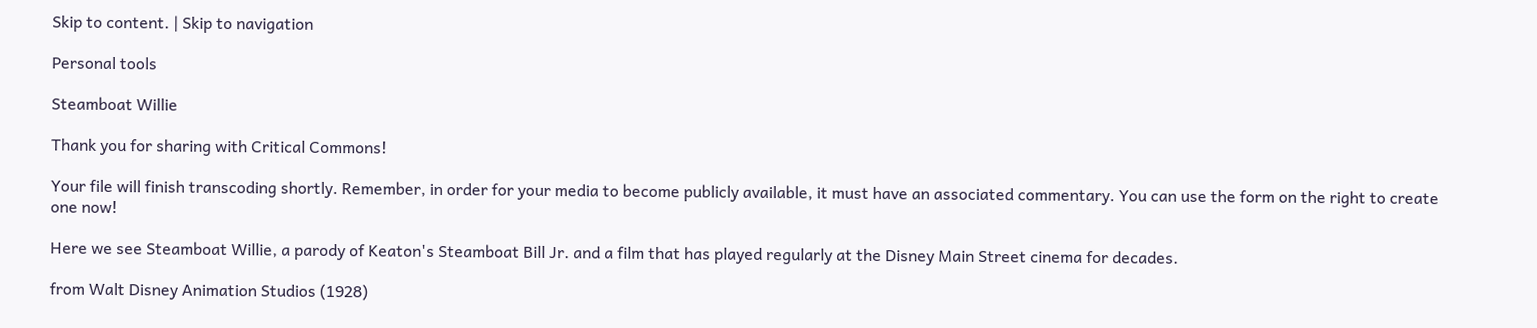Skip to content. | Skip to navigation

Personal tools

Steamboat Willie

Thank you for sharing with Critical Commons!

Your file will finish transcoding shortly. Remember, in order for your media to become publicly available, it must have an associated commentary. You can use the form on the right to create one now!

Here we see Steamboat Willie, a parody of Keaton's Steamboat Bill Jr. and a film that has played regularly at the Disney Main Street cinema for decades.

from Walt Disney Animation Studios (1928)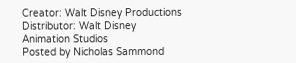Creator: Walt Disney Productions
Distributor: Walt Disney Animation Studios
Posted by Nicholas Sammond